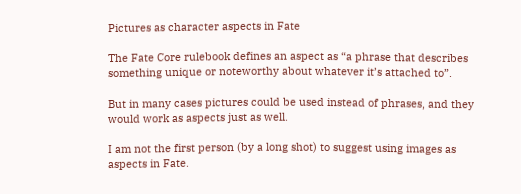Pictures as character aspects in Fate

The Fate Core rulebook defines an aspect as “a phrase that describes something unique or noteworthy about whatever it’s attached to”.

But in many cases pictures could be used instead of phrases, and they would work as aspects just as well.

I am not the first person (by a long shot) to suggest using images as aspects in Fate.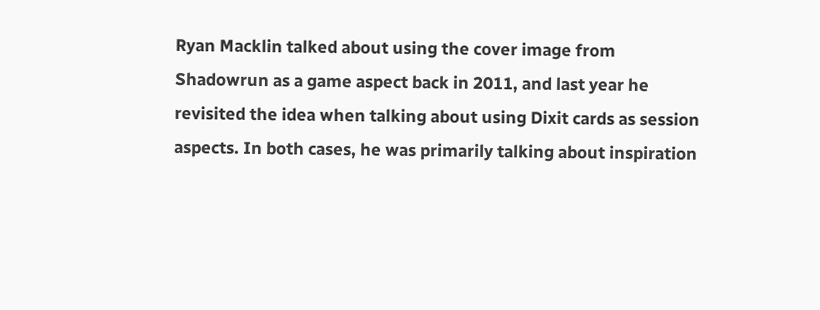Ryan Macklin talked about using the cover image from Shadowrun as a game aspect back in 2011, and last year he revisited the idea when talking about using Dixit cards as session aspects. In both cases, he was primarily talking about inspiration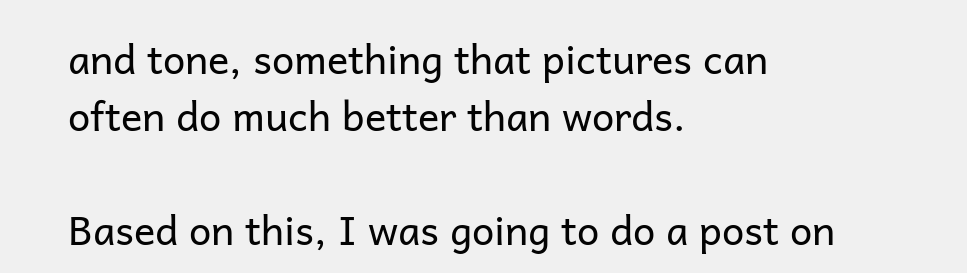and tone, something that pictures can often do much better than words.

Based on this, I was going to do a post on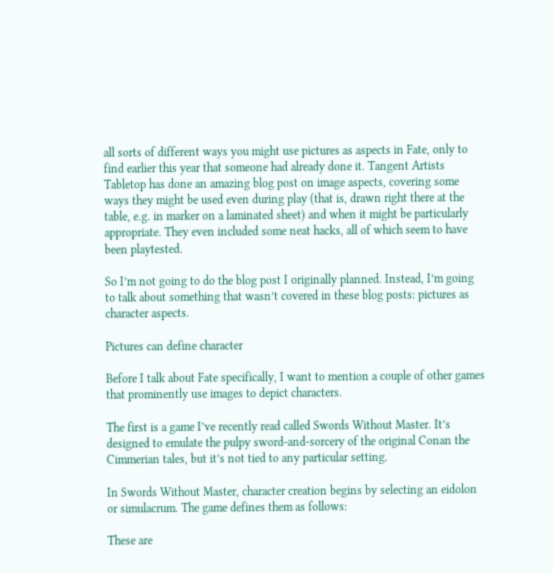all sorts of different ways you might use pictures as aspects in Fate, only to find earlier this year that someone had already done it. Tangent Artists Tabletop has done an amazing blog post on image aspects, covering some ways they might be used even during play (that is, drawn right there at the table, e.g. in marker on a laminated sheet) and when it might be particularly appropriate. They even included some neat hacks, all of which seem to have been playtested.

So I’m not going to do the blog post I originally planned. Instead, I’m going to talk about something that wasn’t covered in these blog posts: pictures as character aspects.

Pictures can define character

Before I talk about Fate specifically, I want to mention a couple of other games that prominently use images to depict characters.

The first is a game I’ve recently read called Swords Without Master. It’s designed to emulate the pulpy sword-and-sorcery of the original Conan the Cimmerian tales, but it’s not tied to any particular setting.

In Swords Without Master, character creation begins by selecting an eidolon or simulacrum. The game defines them as follows:

These are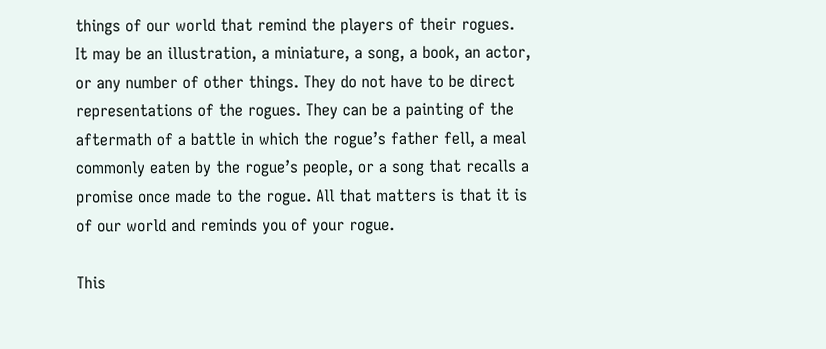things of our world that remind the players of their rogues. It may be an illustration, a miniature, a song, a book, an actor, or any number of other things. They do not have to be direct representations of the rogues. They can be a painting of the aftermath of a battle in which the rogue’s father fell, a meal commonly eaten by the rogue’s people, or a song that recalls a promise once made to the rogue. All that matters is that it is of our world and reminds you of your rogue.

This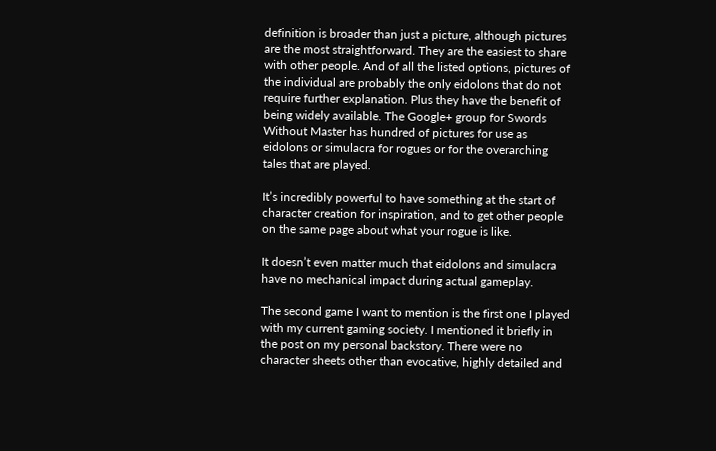definition is broader than just a picture, although pictures are the most straightforward. They are the easiest to share with other people. And of all the listed options, pictures of the individual are probably the only eidolons that do not require further explanation. Plus they have the benefit of being widely available. The Google+ group for Swords Without Master has hundred of pictures for use as eidolons or simulacra for rogues or for the overarching tales that are played.

It’s incredibly powerful to have something at the start of character creation for inspiration, and to get other people on the same page about what your rogue is like.

It doesn’t even matter much that eidolons and simulacra have no mechanical impact during actual gameplay.

The second game I want to mention is the first one I played with my current gaming society. I mentioned it briefly in the post on my personal backstory. There were no character sheets other than evocative, highly detailed and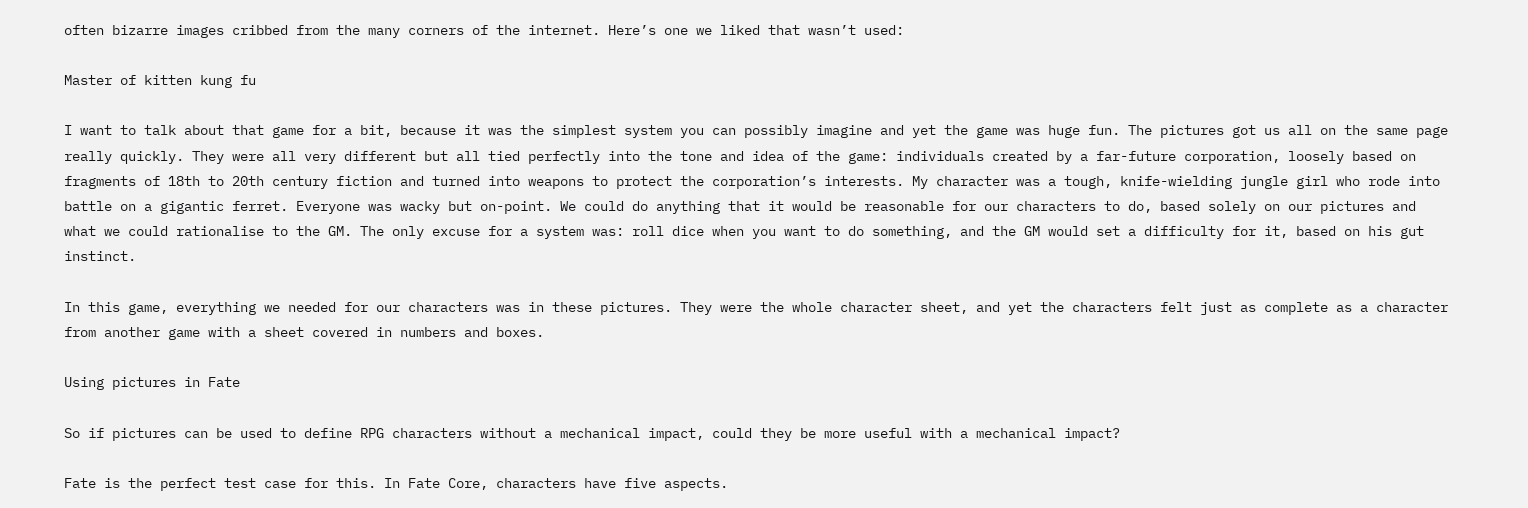often bizarre images cribbed from the many corners of the internet. Here’s one we liked that wasn’t used:

Master of kitten kung fu

I want to talk about that game for a bit, because it was the simplest system you can possibly imagine and yet the game was huge fun. The pictures got us all on the same page really quickly. They were all very different but all tied perfectly into the tone and idea of the game: individuals created by a far-future corporation, loosely based on fragments of 18th to 20th century fiction and turned into weapons to protect the corporation’s interests. My character was a tough, knife-wielding jungle girl who rode into battle on a gigantic ferret. Everyone was wacky but on-point. We could do anything that it would be reasonable for our characters to do, based solely on our pictures and what we could rationalise to the GM. The only excuse for a system was: roll dice when you want to do something, and the GM would set a difficulty for it, based on his gut instinct.

In this game, everything we needed for our characters was in these pictures. They were the whole character sheet, and yet the characters felt just as complete as a character from another game with a sheet covered in numbers and boxes.

Using pictures in Fate

So if pictures can be used to define RPG characters without a mechanical impact, could they be more useful with a mechanical impact?

Fate is the perfect test case for this. In Fate Core, characters have five aspects.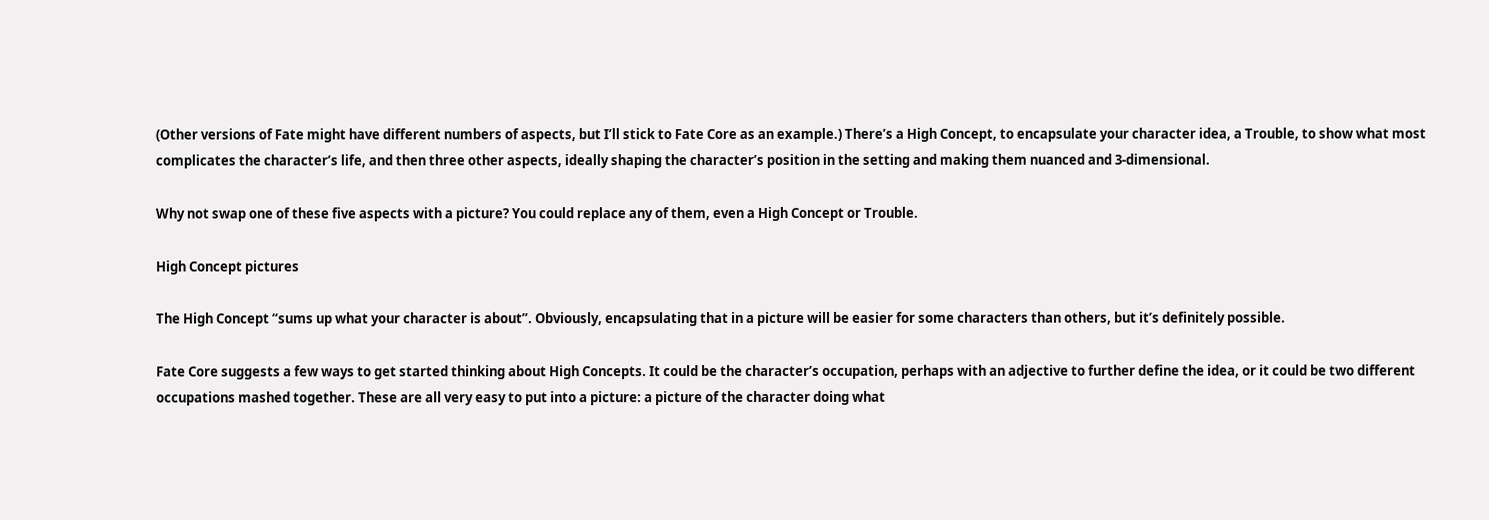(Other versions of Fate might have different numbers of aspects, but I’ll stick to Fate Core as an example.) There’s a High Concept, to encapsulate your character idea, a Trouble, to show what most complicates the character’s life, and then three other aspects, ideally shaping the character’s position in the setting and making them nuanced and 3-dimensional.

Why not swap one of these five aspects with a picture? You could replace any of them, even a High Concept or Trouble.

High Concept pictures

The High Concept “sums up what your character is about”. Obviously, encapsulating that in a picture will be easier for some characters than others, but it’s definitely possible.

Fate Core suggests a few ways to get started thinking about High Concepts. It could be the character’s occupation, perhaps with an adjective to further define the idea, or it could be two different occupations mashed together. These are all very easy to put into a picture: a picture of the character doing what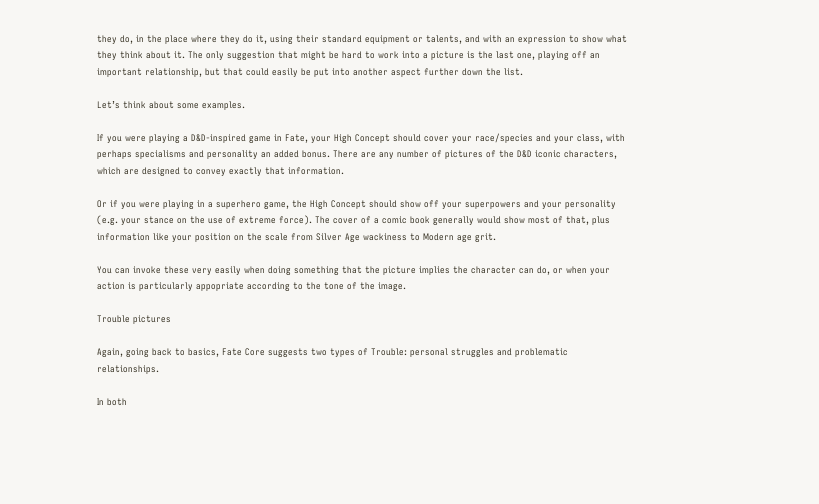they do, in the place where they do it, using their standard equipment or talents, and with an expression to show what they think about it. The only suggestion that might be hard to work into a picture is the last one, playing off an important relationship, but that could easily be put into another aspect further down the list.

Let’s think about some examples.

If you were playing a D&D-inspired game in Fate, your High Concept should cover your race/species and your class, with perhaps specialisms and personality an added bonus. There are any number of pictures of the D&D iconic characters, which are designed to convey exactly that information.

Or if you were playing in a superhero game, the High Concept should show off your superpowers and your personality (e.g. your stance on the use of extreme force). The cover of a comic book generally would show most of that, plus information like your position on the scale from Silver Age wackiness to Modern age grit.

You can invoke these very easily when doing something that the picture implies the character can do, or when your action is particularly appopriate according to the tone of the image.

Trouble pictures

Again, going back to basics, Fate Core suggests two types of Trouble: personal struggles and problematic relationships.

In both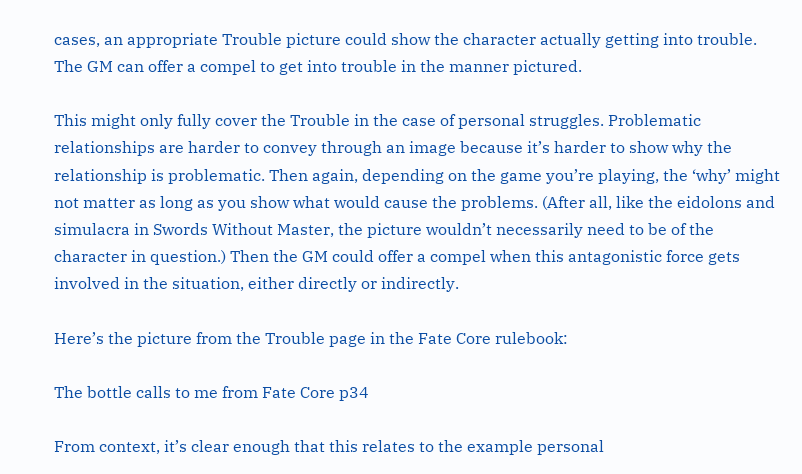cases, an appropriate Trouble picture could show the character actually getting into trouble. The GM can offer a compel to get into trouble in the manner pictured.

This might only fully cover the Trouble in the case of personal struggles. Problematic relationships are harder to convey through an image because it’s harder to show why the relationship is problematic. Then again, depending on the game you’re playing, the ‘why’ might not matter as long as you show what would cause the problems. (After all, like the eidolons and simulacra in Swords Without Master, the picture wouldn’t necessarily need to be of the character in question.) Then the GM could offer a compel when this antagonistic force gets involved in the situation, either directly or indirectly.

Here’s the picture from the Trouble page in the Fate Core rulebook:

The bottle calls to me from Fate Core p34

From context, it’s clear enough that this relates to the example personal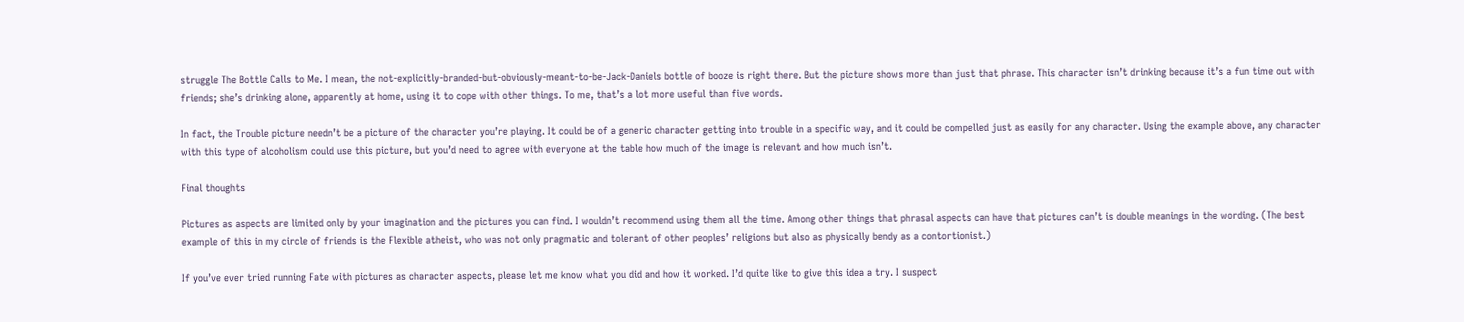struggle The Bottle Calls to Me. I mean, the not-explicitly-branded-but-obviously-meant-to-be-Jack-Daniels bottle of booze is right there. But the picture shows more than just that phrase. This character isn’t drinking because it’s a fun time out with friends; she’s drinking alone, apparently at home, using it to cope with other things. To me, that’s a lot more useful than five words.

In fact, the Trouble picture needn’t be a picture of the character you’re playing. It could be of a generic character getting into trouble in a specific way, and it could be compelled just as easily for any character. Using the example above, any character with this type of alcoholism could use this picture, but you’d need to agree with everyone at the table how much of the image is relevant and how much isn’t.

Final thoughts

Pictures as aspects are limited only by your imagination and the pictures you can find. I wouldn’t recommend using them all the time. Among other things that phrasal aspects can have that pictures can’t is double meanings in the wording. (The best example of this in my circle of friends is the Flexible atheist, who was not only pragmatic and tolerant of other peoples’ religions but also as physically bendy as a contortionist.)

If you’ve ever tried running Fate with pictures as character aspects, please let me know what you did and how it worked. I’d quite like to give this idea a try. I suspect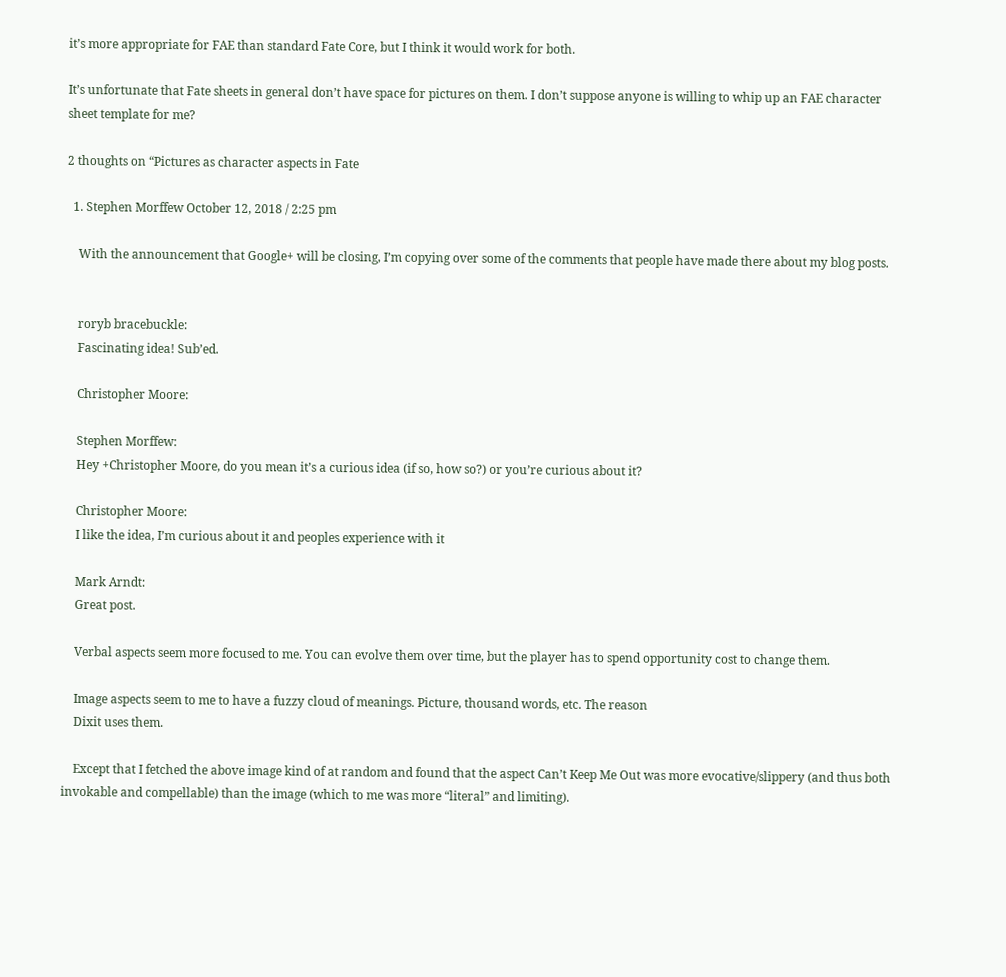it’s more appropriate for FAE than standard Fate Core, but I think it would work for both.

It’s unfortunate that Fate sheets in general don’t have space for pictures on them. I don’t suppose anyone is willing to whip up an FAE character sheet template for me?

2 thoughts on “Pictures as character aspects in Fate

  1. Stephen Morffew October 12, 2018 / 2:25 pm

    With the announcement that Google+ will be closing, I’m copying over some of the comments that people have made there about my blog posts.


    roryb bracebuckle:
    Fascinating idea! Sub’ed.

    Christopher Moore:

    Stephen Morffew:
    Hey +Christopher Moore, do you mean it’s a curious idea (if so, how so?) or you’re curious about it?

    Christopher Moore:
    I like the idea, I’m curious about it and peoples experience with it

    Mark Arndt:
    Great post.

    Verbal aspects seem more focused to me. You can evolve them over time, but the player has to spend opportunity cost to change them.

    Image aspects seem to me to have a fuzzy cloud of meanings. Picture, thousand words, etc. The reason
    Dixit uses them.

    Except that I fetched the above image kind of at random and found that the aspect Can’t Keep Me Out was more evocative/slippery (and thus both invokable and compellable) than the image (which to me was more “literal” and limiting).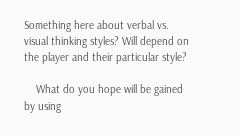Something here about verbal vs. visual thinking styles? Will depend on the player and their particular style?

    What do you hope will be gained by using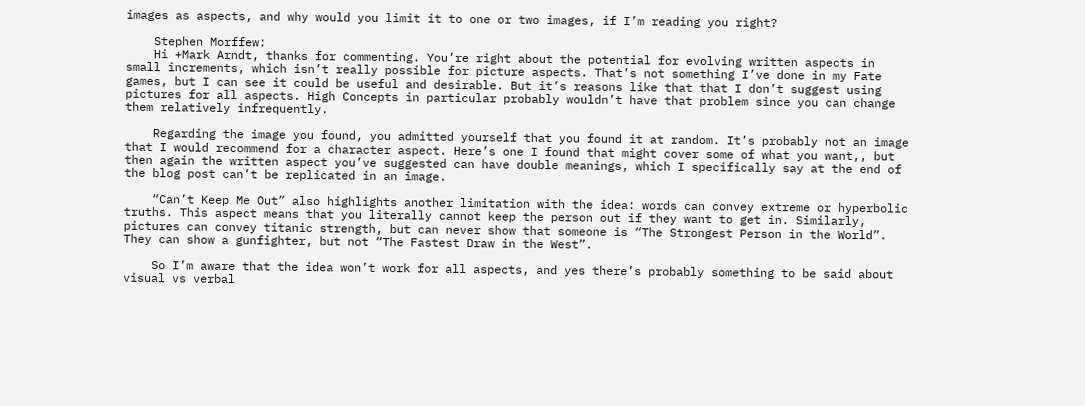images as aspects, and why would you limit it to one or two images, if I’m reading you right?

    Stephen Morffew:
    Hi +Mark Arndt, thanks for commenting. You’re right about the potential for evolving written aspects in small increments, which isn’t really possible for picture aspects. That’s not something I’ve done in my Fate games, but I can see it could be useful and desirable. But it’s reasons like that that I don’t suggest using pictures for all aspects. High Concepts in particular probably wouldn’t have that problem since you can change them relatively infrequently.

    Regarding the image you found, you admitted yourself that you found it at random. It’s probably not an image that I would recommend for a character aspect. Here’s one I found that might cover some of what you want,, but then again the written aspect you’ve suggested can have double meanings, which I specifically say at the end of the blog post can’t be replicated in an image.

    “Can’t Keep Me Out” also highlights another limitation with the idea: words can convey extreme or hyperbolic truths. This aspect means that you literally cannot keep the person out if they want to get in. Similarly, pictures can convey titanic strength, but can never show that someone is “The Strongest Person in the World”. They can show a gunfighter, but not “The Fastest Draw in the West”.

    So I’m aware that the idea won’t work for all aspects, and yes there’s probably something to be said about visual vs verbal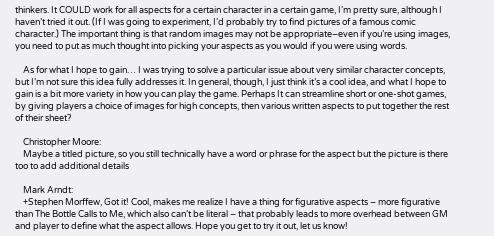thinkers. It COULD work for all aspects for a certain character in a certain game, I’m pretty sure, although I haven’t tried it out. (If I was going to experiment, I’d probably try to find pictures of a famous comic character.) The important thing is that random images may not be appropriate–even if you’re using images, you need to put as much thought into picking your aspects as you would if you were using words.

    As for what I hope to gain… I was trying to solve a particular issue about very similar character concepts, but I’m not sure this idea fully addresses it. In general, though, I just think it’s a cool idea, and what I hope to gain is a bit more variety in how you can play the game. Perhaps It can streamline short or one-shot games, by giving players a choice of images for high concepts, then various written aspects to put together the rest of their sheet?

    Christopher Moore:
    Maybe a titled picture, so you still technically have a word or phrase for the aspect but the picture is there too to add additional details

    Mark Arndt:
    +Stephen Morffew, Got it! Cool, makes me realize I have a thing for figurative aspects – more figurative than The Bottle Calls to Me, which also can’t be literal – that probably leads to more overhead between GM and player to define what the aspect allows. Hope you get to try it out, let us know!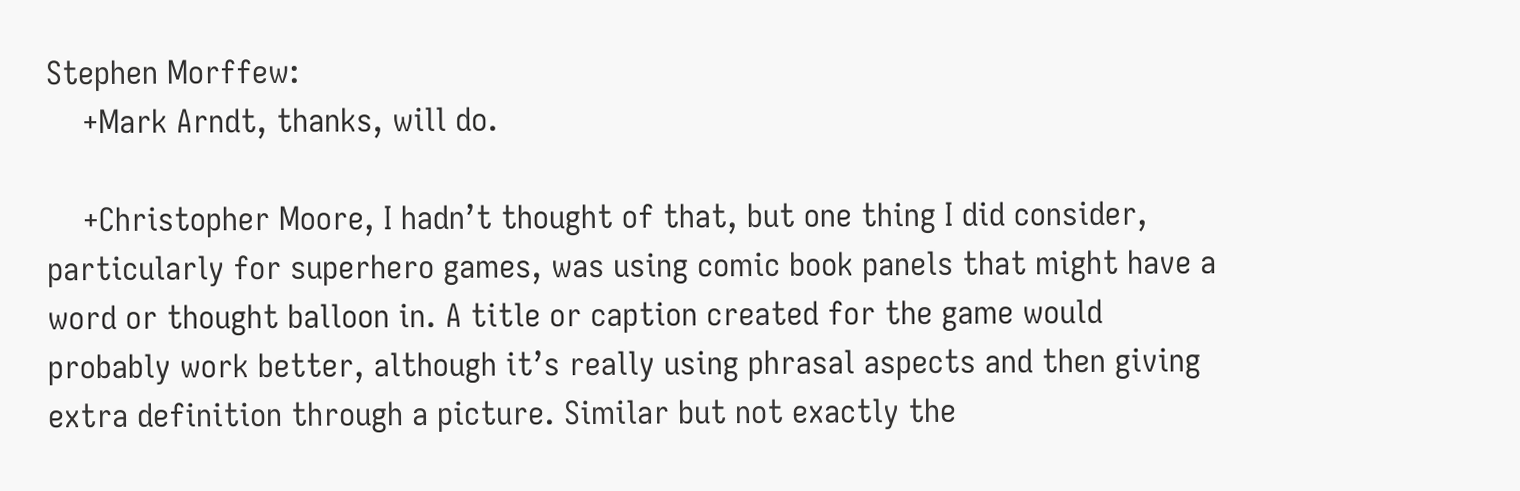Stephen Morffew:
    +Mark Arndt, thanks, will do.

    +Christopher Moore, I hadn’t thought of that, but one thing I did consider, particularly for superhero games, was using comic book panels that might have a word or thought balloon in. A title or caption created for the game would probably work better, although it’s really using phrasal aspects and then giving extra definition through a picture. Similar but not exactly the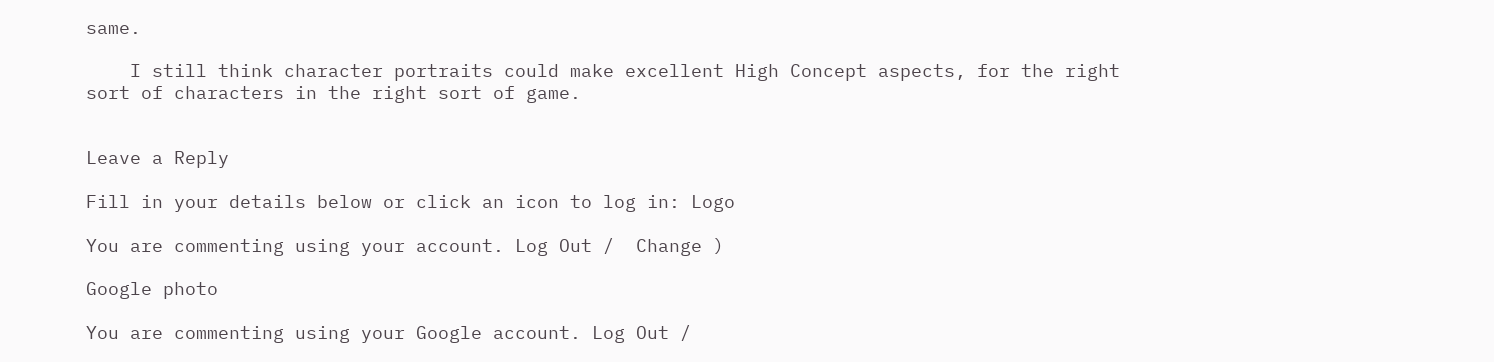same.

    I still think character portraits could make excellent High Concept aspects, for the right sort of characters in the right sort of game.


Leave a Reply

Fill in your details below or click an icon to log in: Logo

You are commenting using your account. Log Out /  Change )

Google photo

You are commenting using your Google account. Log Out /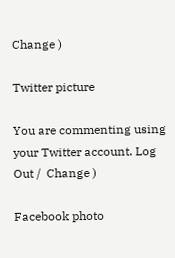Change )

Twitter picture

You are commenting using your Twitter account. Log Out /  Change )

Facebook photo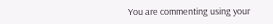You are commenting using your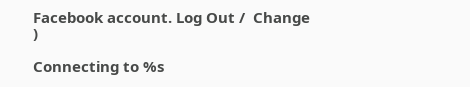Facebook account. Log Out /  Change )

Connecting to %s